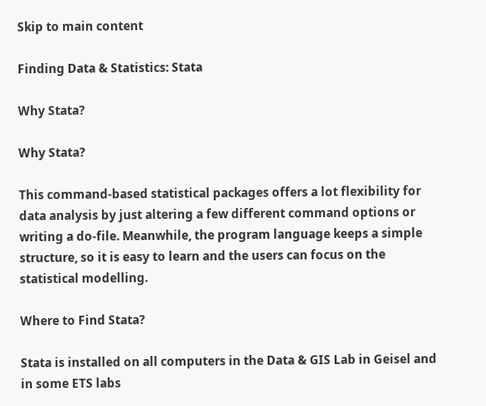Skip to main content

Finding Data & Statistics: Stata

Why Stata?

Why Stata?

This command-based statistical packages offers a lot flexibility for data analysis by just altering a few different command options or writing a do-file. Meanwhile, the program language keeps a simple structure, so it is easy to learn and the users can focus on the statistical modelling.

Where to Find Stata?

Stata is installed on all computers in the Data & GIS Lab in Geisel and in some ETS labs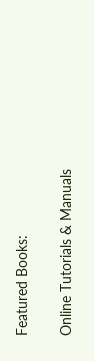Featured Books:

Online Tutorials & Manuals